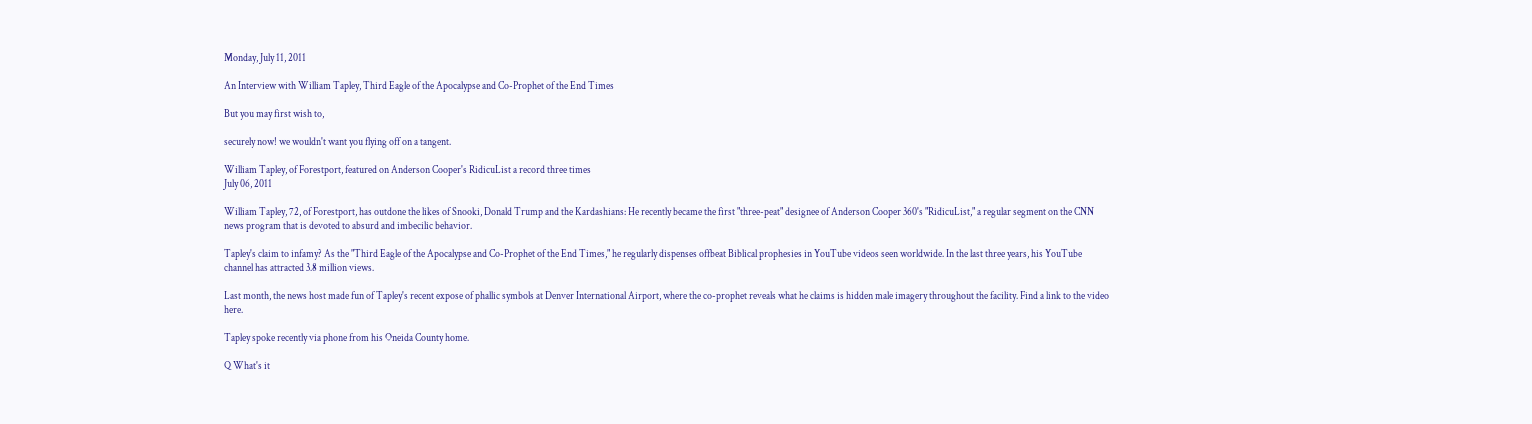Monday, July 11, 2011

An Interview with William Tapley, Third Eagle of the Apocalypse and Co-Prophet of the End Times

But you may first wish to,

securely now! we wouldn't want you flying off on a tangent.

William Tapley, of Forestport, featured on Anderson Cooper's RidicuList a record three times
July 06, 2011

William Tapley, 72, of Forestport, has outdone the likes of Snooki, Donald Trump and the Kardashians: He recently became the first "three-peat" designee of Anderson Cooper 360's "RidicuList," a regular segment on the CNN news program that is devoted to absurd and imbecilic behavior.

Tapley's claim to infamy? As the "Third Eagle of the Apocalypse and Co-Prophet of the End Times," he regularly dispenses offbeat Biblical prophesies in YouTube videos seen worldwide. In the last three years, his YouTube channel has attracted 3.8 million views.

Last month, the news host made fun of Tapley's recent expose of phallic symbols at Denver International Airport, where the co-prophet reveals what he claims is hidden male imagery throughout the facility. Find a link to the video here.

Tapley spoke recently via phone from his Oneida County home.

Q What's it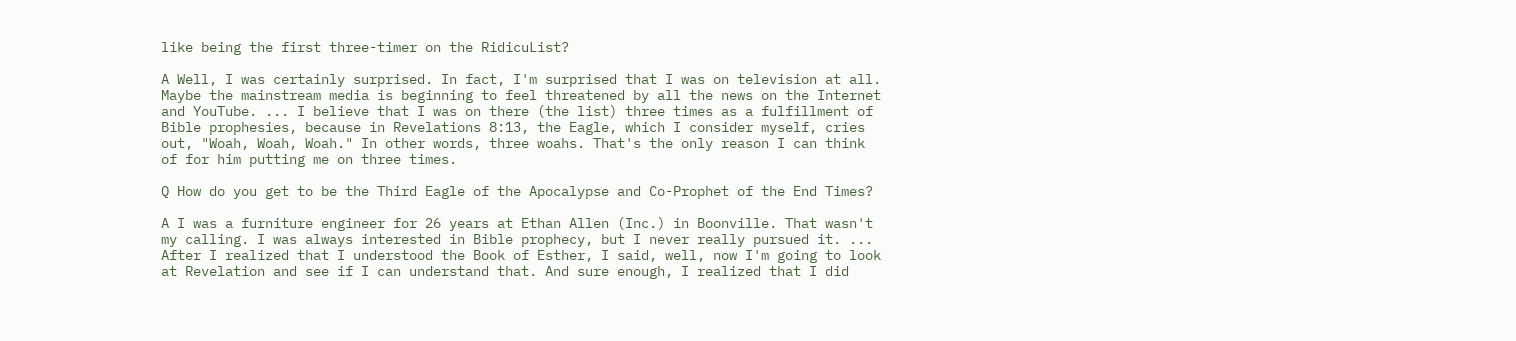like being the first three-timer on the RidicuList?

A Well, I was certainly surprised. In fact, I'm surprised that I was on television at all. Maybe the mainstream media is beginning to feel threatened by all the news on the Internet and YouTube. ... I believe that I was on there (the list) three times as a fulfillment of Bible prophesies, because in Revelations 8:13, the Eagle, which I consider myself, cries out, "Woah, Woah, Woah." In other words, three woahs. That's the only reason I can think of for him putting me on three times.

Q How do you get to be the Third Eagle of the Apocalypse and Co-Prophet of the End Times?

A I was a furniture engineer for 26 years at Ethan Allen (Inc.) in Boonville. That wasn't my calling. I was always interested in Bible prophecy, but I never really pursued it. ... After I realized that I understood the Book of Esther, I said, well, now I'm going to look at Revelation and see if I can understand that. And sure enough, I realized that I did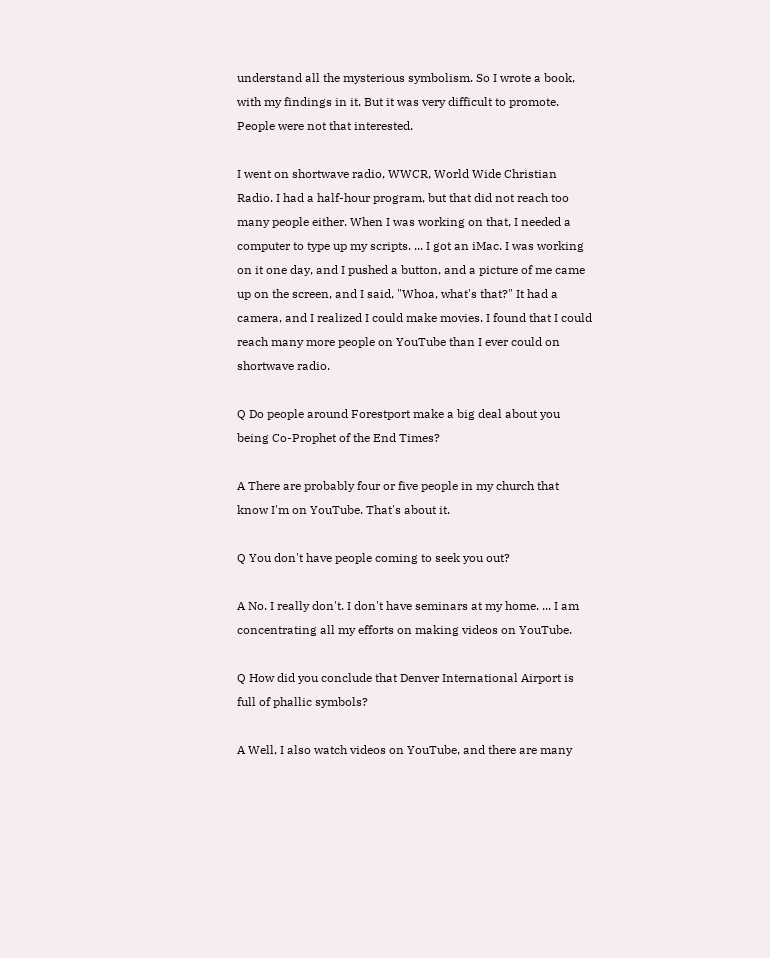understand all the mysterious symbolism. So I wrote a book, with my findings in it. But it was very difficult to promote. People were not that interested.

I went on shortwave radio, WWCR, World Wide Christian Radio. I had a half-hour program, but that did not reach too many people either. When I was working on that, I needed a computer to type up my scripts. ... I got an iMac. I was working on it one day, and I pushed a button, and a picture of me came up on the screen, and I said, "Whoa, what's that?" It had a camera, and I realized I could make movies. I found that I could reach many more people on YouTube than I ever could on shortwave radio.

Q Do people around Forestport make a big deal about you being Co-Prophet of the End Times?

A There are probably four or five people in my church that know I'm on YouTube. That's about it.

Q You don't have people coming to seek you out?

A No. I really don't. I don't have seminars at my home. ... I am concentrating all my efforts on making videos on YouTube.

Q How did you conclude that Denver International Airport is full of phallic symbols?

A Well, I also watch videos on YouTube, and there are many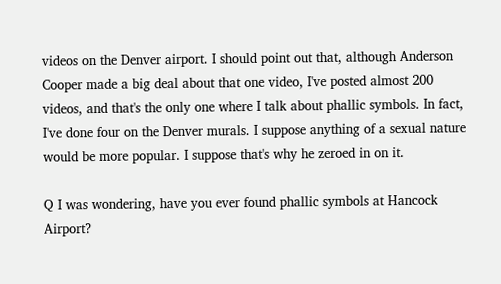videos on the Denver airport. I should point out that, although Anderson Cooper made a big deal about that one video, I've posted almost 200 videos, and that's the only one where I talk about phallic symbols. In fact, I've done four on the Denver murals. I suppose anything of a sexual nature would be more popular. I suppose that's why he zeroed in on it.

Q I was wondering, have you ever found phallic symbols at Hancock Airport?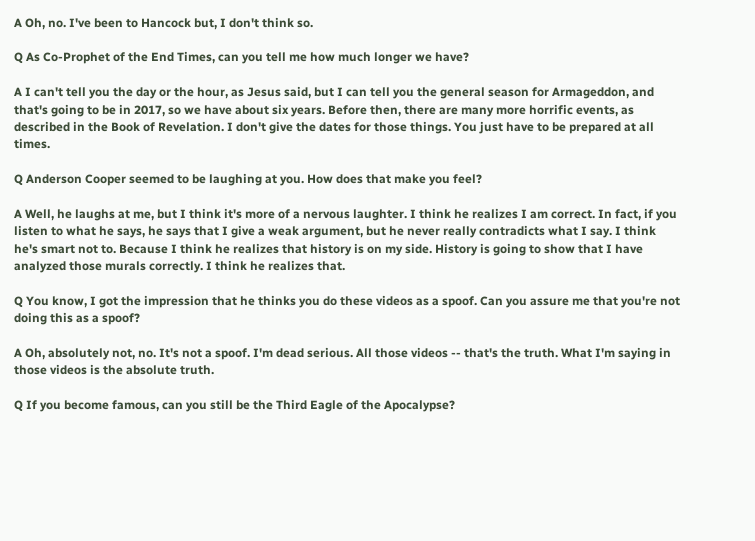A Oh, no. I've been to Hancock but, I don't think so.

Q As Co-Prophet of the End Times, can you tell me how much longer we have?

A I can't tell you the day or the hour, as Jesus said, but I can tell you the general season for Armageddon, and that's going to be in 2017, so we have about six years. Before then, there are many more horrific events, as described in the Book of Revelation. I don't give the dates for those things. You just have to be prepared at all times.

Q Anderson Cooper seemed to be laughing at you. How does that make you feel?

A Well, he laughs at me, but I think it's more of a nervous laughter. I think he realizes I am correct. In fact, if you listen to what he says, he says that I give a weak argument, but he never really contradicts what I say. I think he's smart not to. Because I think he realizes that history is on my side. History is going to show that I have analyzed those murals correctly. I think he realizes that.

Q You know, I got the impression that he thinks you do these videos as a spoof. Can you assure me that you're not doing this as a spoof?

A Oh, absolutely not, no. It's not a spoof. I'm dead serious. All those videos -- that's the truth. What I'm saying in those videos is the absolute truth.

Q If you become famous, can you still be the Third Eagle of the Apocalypse?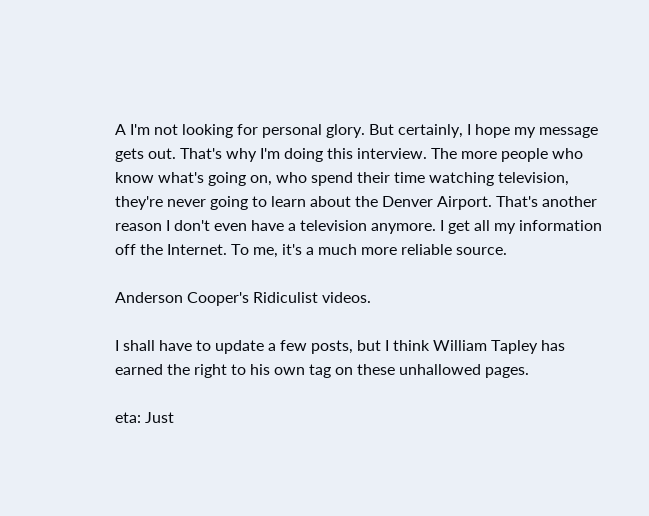A I'm not looking for personal glory. But certainly, I hope my message gets out. That's why I'm doing this interview. The more people who know what's going on, who spend their time watching television, they're never going to learn about the Denver Airport. That's another reason I don't even have a television anymore. I get all my information off the Internet. To me, it's a much more reliable source.

Anderson Cooper's Ridiculist videos.

I shall have to update a few posts, but I think William Tapley has earned the right to his own tag on these unhallowed pages.

eta: Just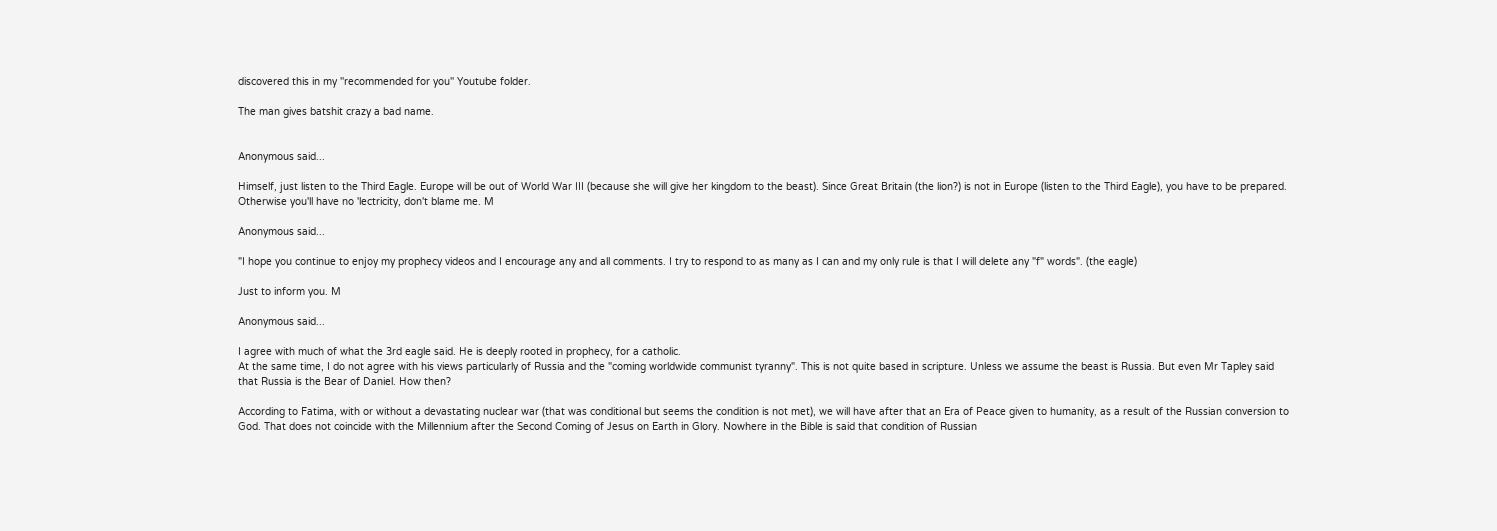discovered this in my ''recommended for you'' Youtube folder.

The man gives batshit crazy a bad name.


Anonymous said...

Himself, just listen to the Third Eagle. Europe will be out of World War III (because she will give her kingdom to the beast). Since Great Britain (the lion?) is not in Europe (listen to the Third Eagle), you have to be prepared. Otherwise you'll have no 'lectricity, don't blame me. M

Anonymous said...

"I hope you continue to enjoy my prophecy videos and I encourage any and all comments. I try to respond to as many as I can and my only rule is that I will delete any "f" words". (the eagle)

Just to inform you. M

Anonymous said...

I agree with much of what the 3rd eagle said. He is deeply rooted in prophecy, for a catholic.
At the same time, I do not agree with his views particularly of Russia and the "coming worldwide communist tyranny". This is not quite based in scripture. Unless we assume the beast is Russia. But even Mr Tapley said that Russia is the Bear of Daniel. How then?

According to Fatima, with or without a devastating nuclear war (that was conditional but seems the condition is not met), we will have after that an Era of Peace given to humanity, as a result of the Russian conversion to God. That does not coincide with the Millennium after the Second Coming of Jesus on Earth in Glory. Nowhere in the Bible is said that condition of Russian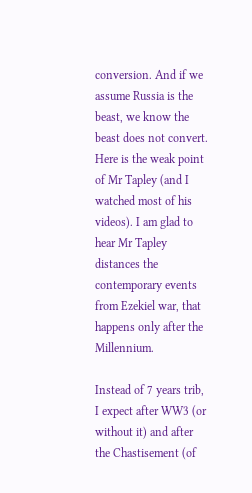conversion. And if we assume Russia is the beast, we know the beast does not convert. Here is the weak point of Mr Tapley (and I watched most of his videos). I am glad to hear Mr Tapley distances the contemporary events from Ezekiel war, that happens only after the Millennium.

Instead of 7 years trib, I expect after WW3 (or without it) and after the Chastisement (of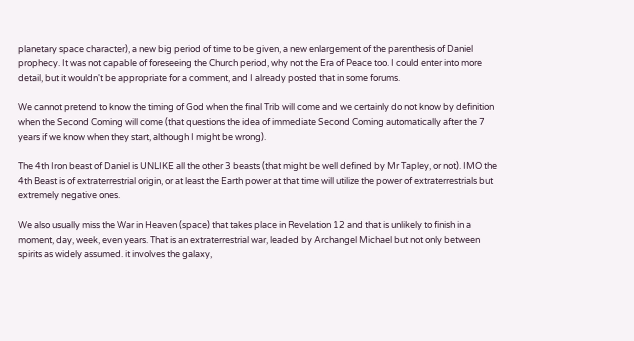planetary space character), a new big period of time to be given, a new enlargement of the parenthesis of Daniel prophecy. It was not capable of foreseeing the Church period, why not the Era of Peace too. I could enter into more detail, but it wouldn't be appropriate for a comment, and I already posted that in some forums.

We cannot pretend to know the timing of God when the final Trib will come and we certainly do not know by definition when the Second Coming will come (that questions the idea of immediate Second Coming automatically after the 7 years if we know when they start, although I might be wrong).

The 4th Iron beast of Daniel is UNLIKE all the other 3 beasts (that might be well defined by Mr Tapley, or not). IMO the 4th Beast is of extraterrestrial origin, or at least the Earth power at that time will utilize the power of extraterrestrials but extremely negative ones.

We also usually miss the War in Heaven (space) that takes place in Revelation 12 and that is unlikely to finish in a moment, day, week, even years. That is an extraterrestrial war, leaded by Archangel Michael but not only between spirits as widely assumed. it involves the galaxy,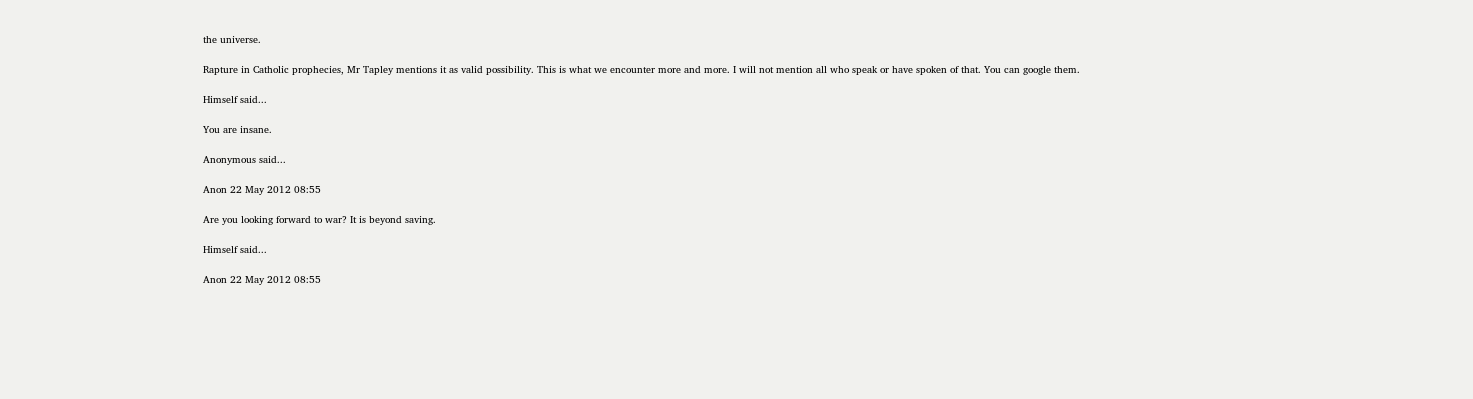the universe.

Rapture in Catholic prophecies, Mr Tapley mentions it as valid possibility. This is what we encounter more and more. I will not mention all who speak or have spoken of that. You can google them.

Himself said...

You are insane.

Anonymous said...

Anon 22 May 2012 08:55

Are you looking forward to war? It is beyond saving.

Himself said...

Anon 22 May 2012 08:55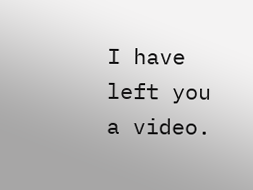I have left you a video.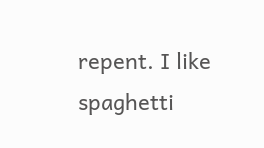repent. I like spaghetti